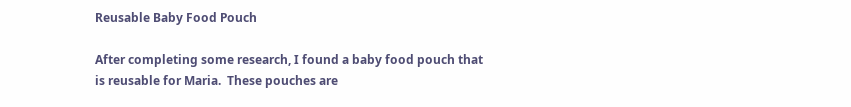Reusable Baby Food Pouch

After completing some research, I found a baby food pouch that is reusable for Maria.  These pouches are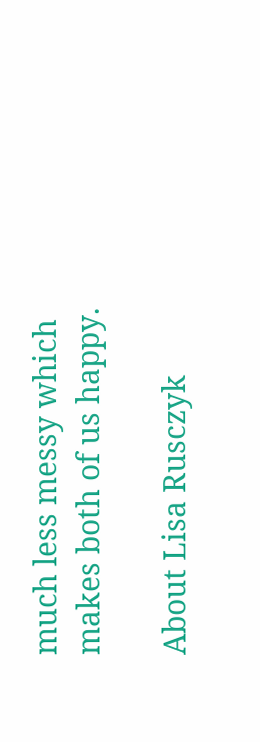much less messy which makes both of us happy.

About Lisa Rusczyk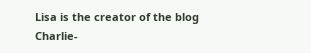Lisa is the creator of the blog Charlie-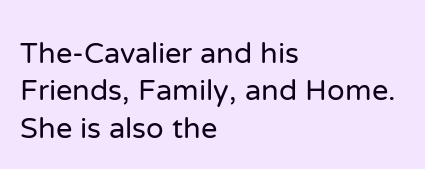The-Cavalier and his Friends, Family, and Home.  She is also the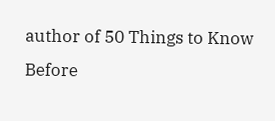author of 50 Things to Know Before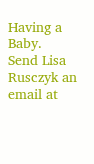Having a Baby.  Send Lisa Rusczyk an email at